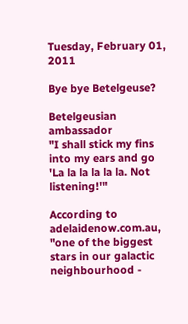Tuesday, February 01, 2011

Bye bye Betelgeuse?

Betelgeusian ambassador
"I shall stick my fins into my ears and go
'La la la la la la. Not listening!'"

According to adelaidenow.com.au, "one of the biggest stars in our galactic neighbourhood -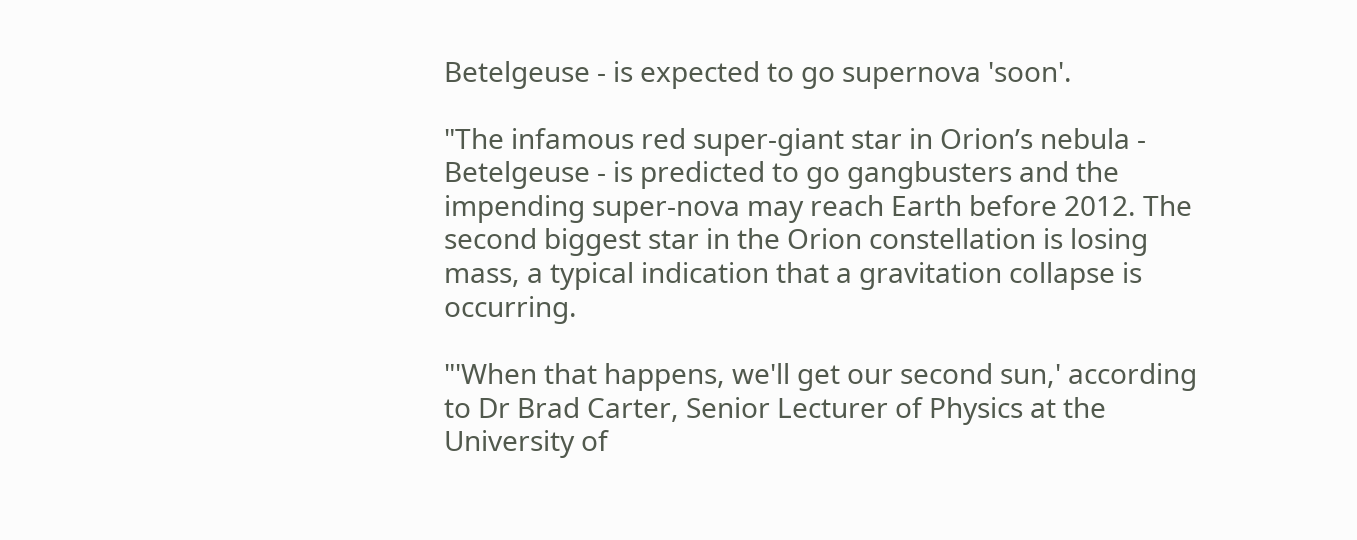Betelgeuse - is expected to go supernova 'soon'.

"The infamous red super-giant star in Orion’s nebula - Betelgeuse - is predicted to go gangbusters and the impending super-nova may reach Earth before 2012. The second biggest star in the Orion constellation is losing mass, a typical indication that a gravitation collapse is occurring.

"'When that happens, we'll get our second sun,' according to Dr Brad Carter, Senior Lecturer of Physics at the University of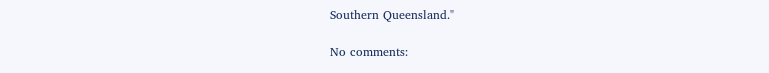Southern Queensland."

No comments: